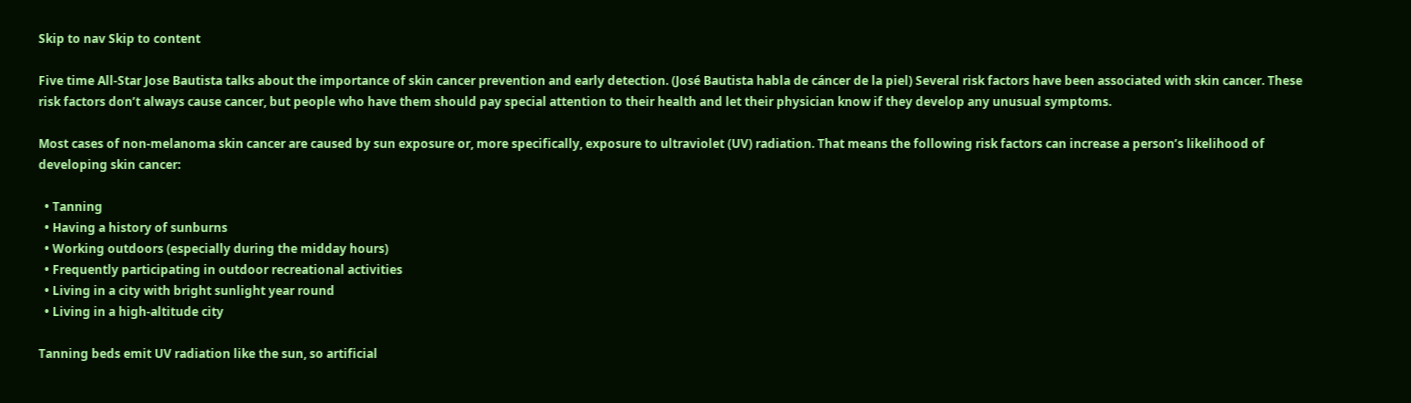Skip to nav Skip to content

Five time All-Star Jose Bautista talks about the importance of skin cancer prevention and early detection. (José Bautista habla de cáncer de la piel) Several risk factors have been associated with skin cancer. These risk factors don’t always cause cancer, but people who have them should pay special attention to their health and let their physician know if they develop any unusual symptoms.

Most cases of non-melanoma skin cancer are caused by sun exposure or, more specifically, exposure to ultraviolet (UV) radiation. That means the following risk factors can increase a person’s likelihood of developing skin cancer:

  • Tanning
  • Having a history of sunburns
  • Working outdoors (especially during the midday hours)
  • Frequently participating in outdoor recreational activities
  • Living in a city with bright sunlight year round
  • Living in a high-altitude city

Tanning beds emit UV radiation like the sun, so artificial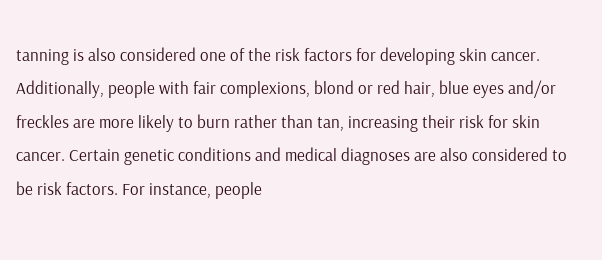tanning is also considered one of the risk factors for developing skin cancer. Additionally, people with fair complexions, blond or red hair, blue eyes and/or freckles are more likely to burn rather than tan, increasing their risk for skin cancer. Certain genetic conditions and medical diagnoses are also considered to be risk factors. For instance, people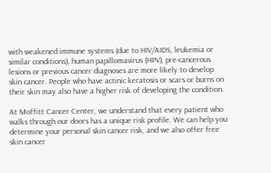with weakened immune systems (due to HIV/AIDS, leukemia or similar conditions), human papillomavirus (HPV), pre-cancerous lesions or previous cancer diagnoses are more likely to develop skin cancer. People who have actinic keratosis or scars or burns on their skin may also have a higher risk of developing the condition.

At Moffitt Cancer Center, we understand that every patient who walks through our doors has a unique risk profile. We can help you determine your personal skin cancer risk, and we also offer free skin cancer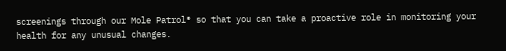screenings through our Mole Patrol® so that you can take a proactive role in monitoring your health for any unusual changes.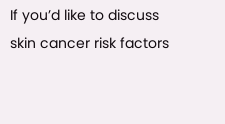If you’d like to discuss skin cancer risk factors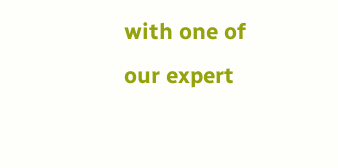with one of our expert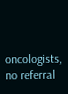oncologists, no referral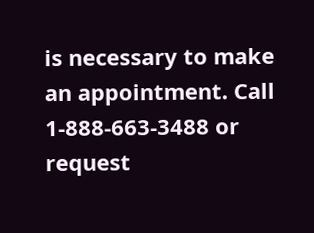is necessary to make an appointment. Call 1-888-663-3488 or request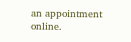an appointment online.